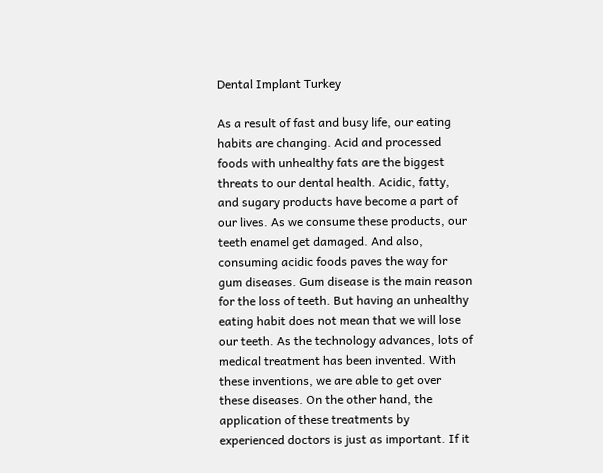Dental Implant Turkey

As a result of fast and busy life, our eating habits are changing. Acid and processed foods with unhealthy fats are the biggest threats to our dental health. Acidic, fatty, and sugary products have become a part of our lives. As we consume these products, our teeth enamel get damaged. And also, consuming acidic foods paves the way for gum diseases. Gum disease is the main reason for the loss of teeth. But having an unhealthy eating habit does not mean that we will lose our teeth. As the technology advances, lots of medical treatment has been invented. With these inventions, we are able to get over these diseases. On the other hand, the application of these treatments by experienced doctors is just as important. If it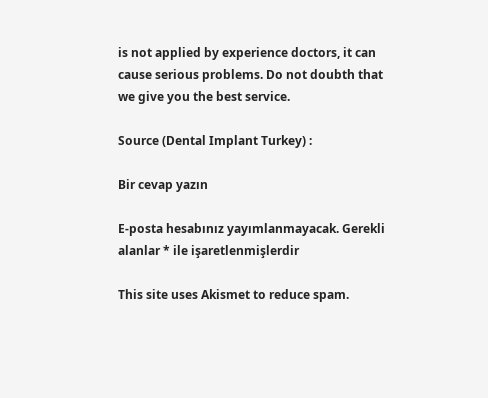is not applied by experience doctors, it can cause serious problems. Do not doubth that we give you the best service.

Source (Dental Implant Turkey) :

Bir cevap yazın

E-posta hesabınız yayımlanmayacak. Gerekli alanlar * ile işaretlenmişlerdir

This site uses Akismet to reduce spam.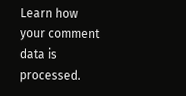Learn how your comment data is processed.